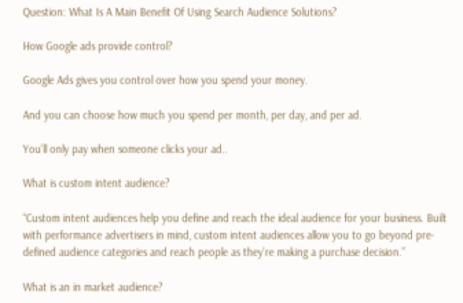Question: What Is A Main Benefit Of Using Search Audience Solutions?

How Google ads provide control?

Google Ads gives you control over how you spend your money.

And you can choose how much you spend per month, per day, and per ad.

You’ll only pay when someone clicks your ad..

What is custom intent audience?

“Custom intent audiences help you define and reach the ideal audience for your business. Built with performance advertisers in mind, custom intent audiences allow you to go beyond pre-defined audience categories and reach people as they’re making a purchase decision.”

What is an in market audience?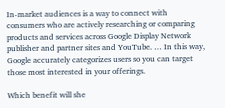In-market audiences is a way to connect with consumers who are actively researching or comparing products and services across Google Display Network publisher and partner sites and YouTube. … In this way, Google accurately categorizes users so you can target those most interested in your offerings.

Which benefit will she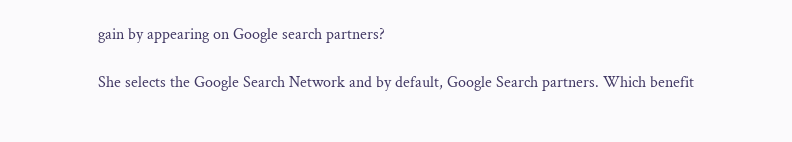gain by appearing on Google search partners?

She selects the Google Search Network and by default, Google Search partners. Which benefit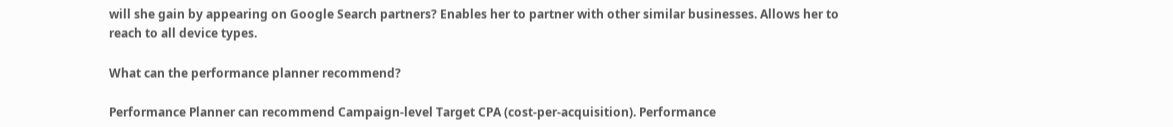will she gain by appearing on Google Search partners? Enables her to partner with other similar businesses. Allows her to reach to all device types.

What can the performance planner recommend?

Performance Planner can recommend Campaign-level Target CPA (cost-per-acquisition). Performance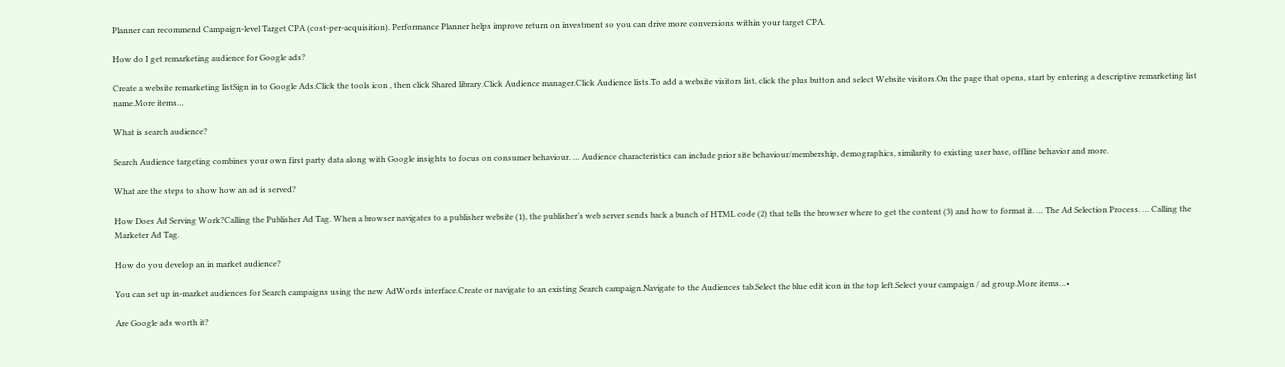Planner can recommend Campaign-level Target CPA (cost-per-acquisition). Performance Planner helps improve return on investment so you can drive more conversions within your target CPA.

How do I get remarketing audience for Google ads?

Create a website remarketing listSign in to Google Ads.Click the tools icon , then click Shared library.Click Audience manager.Click Audience lists.To add a website visitors list, click the plus button and select Website visitors.On the page that opens, start by entering a descriptive remarketing list name.More items…

What is search audience?

Search Audience targeting combines your own first party data along with Google insights to focus on consumer behaviour. … Audience characteristics can include prior site behaviour/membership, demographics, similarity to existing user base, offline behavior and more.

What are the steps to show how an ad is served?

How Does Ad Serving Work?Calling the Publisher Ad Tag. When a browser navigates to a publisher website (1), the publisher’s web server sends back a bunch of HTML code (2) that tells the browser where to get the content (3) and how to format it. … The Ad Selection Process. … Calling the Marketer Ad Tag.

How do you develop an in market audience?

You can set up in-market audiences for Search campaigns using the new AdWords interface.Create or navigate to an existing Search campaign.Navigate to the Audiences tab.Select the blue edit icon in the top left.Select your campaign / ad group.More items…•

Are Google ads worth it?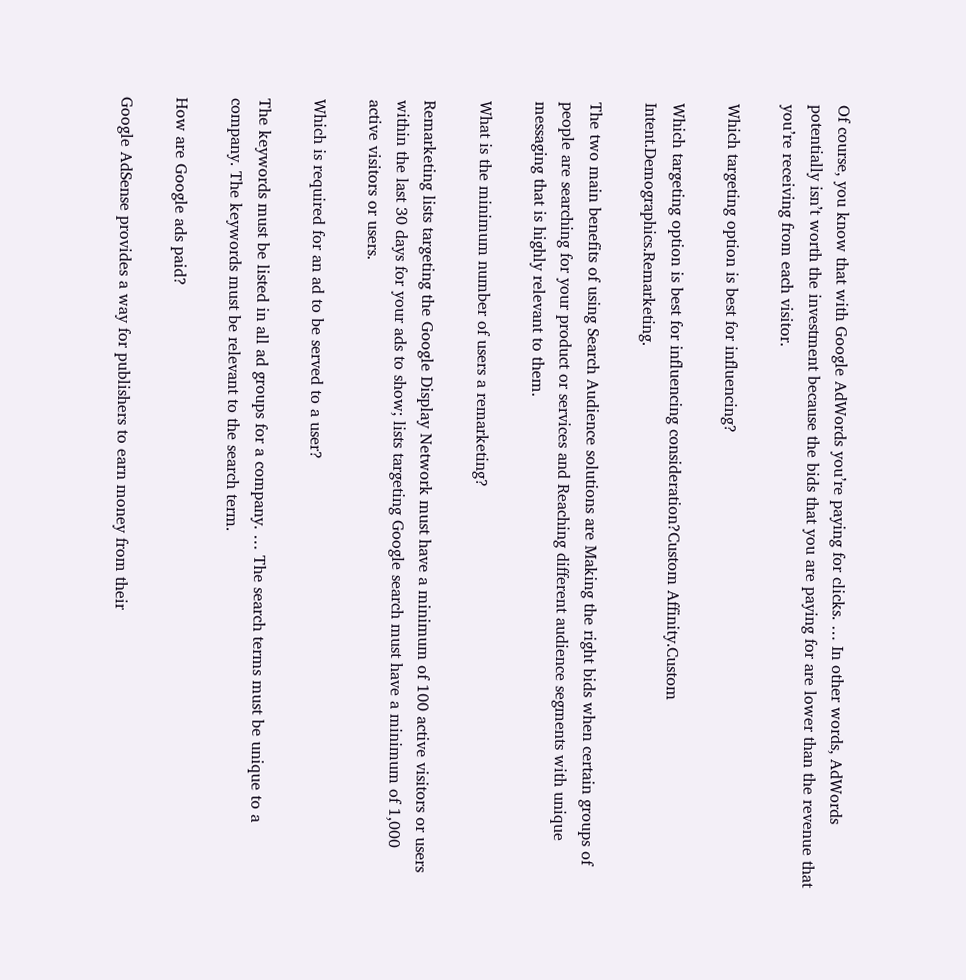Of course, you know that with Google AdWords you’re paying for clicks. … In other words, AdWords potentially isn’t worth the investment because the bids that you are paying for are lower than the revenue that you’re receiving from each visitor.

Which targeting option is best for influencing?

Which targeting option is best for influencing consideration?Custom Affinity.Custom Intent.Demographics.Remarketing.

The two main benefits of using Search Audience solutions are Making the right bids when certain groups of people are searching for your product or services and Reaching different audience segments with unique messaging that is highly relevant to them.

What is the minimum number of users a remarketing?

Remarketing lists targeting the Google Display Network must have a minimum of 100 active visitors or users within the last 30 days for your ads to show; lists targeting Google search must have a minimum of 1,000 active visitors or users.

Which is required for an ad to be served to a user?

The keywords must be listed in all ad groups for a company. … The search terms must be unique to a company. The keywords must be relevant to the search term.

How are Google ads paid?

Google AdSense provides a way for publishers to earn money from their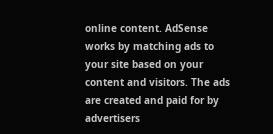online content. AdSense works by matching ads to your site based on your content and visitors. The ads are created and paid for by advertisers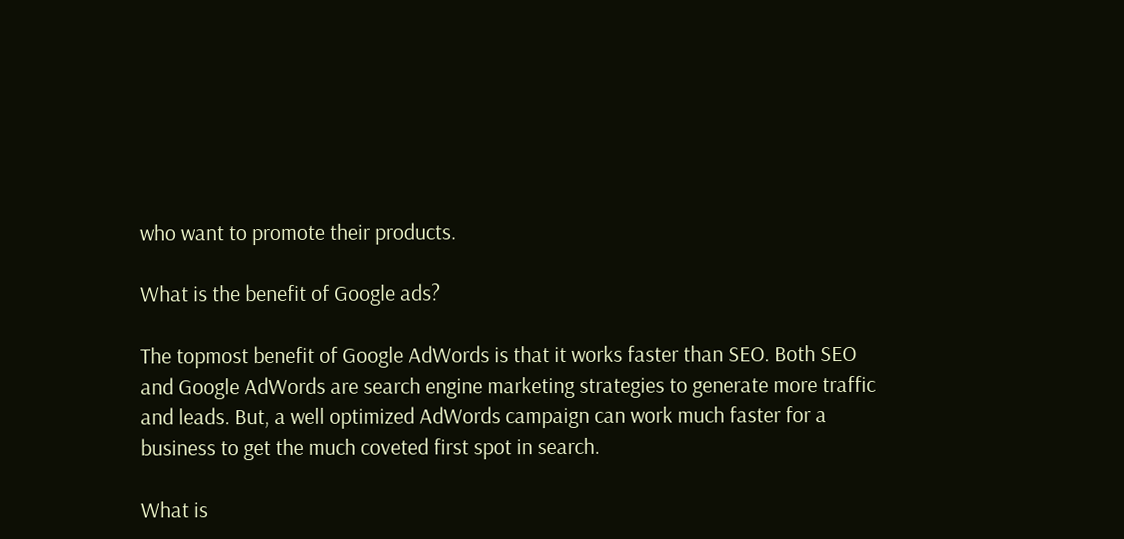who want to promote their products.

What is the benefit of Google ads?

The topmost benefit of Google AdWords is that it works faster than SEO. Both SEO and Google AdWords are search engine marketing strategies to generate more traffic and leads. But, a well optimized AdWords campaign can work much faster for a business to get the much coveted first spot in search.

What is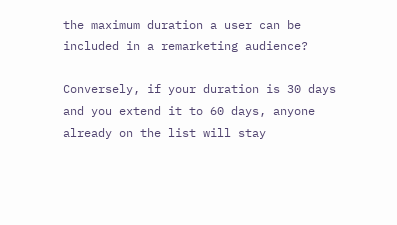the maximum duration a user can be included in a remarketing audience?

Conversely, if your duration is 30 days and you extend it to 60 days, anyone already on the list will stay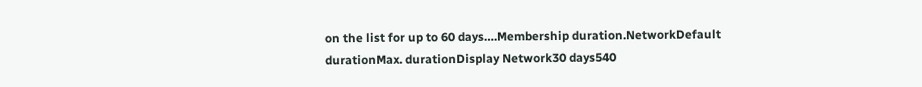on the list for up to 60 days….Membership duration.NetworkDefault durationMax. durationDisplay Network30 days540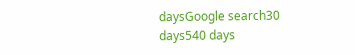daysGoogle search30 days540 days